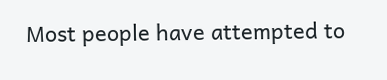Most people have attempted to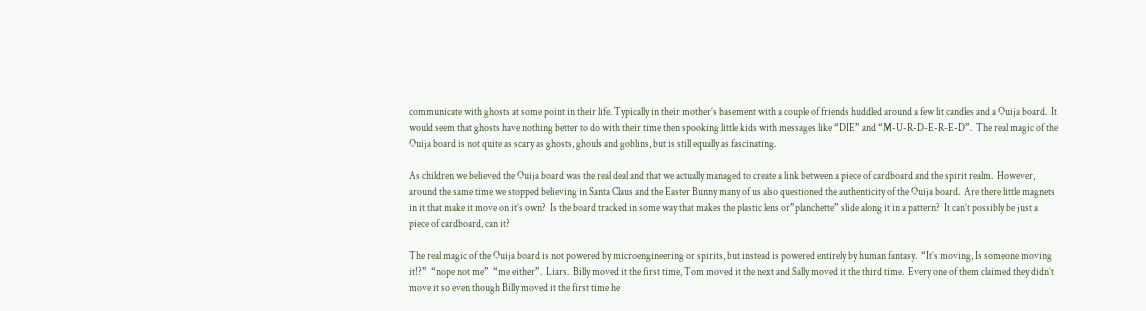communicate with ghosts at some point in their life. Typically in their mother’s basement with a couple of friends huddled around a few lit candles and a Ouija board.  It would seem that ghosts have nothing better to do with their time then spooking little kids with messages like “DIE” and “M-U-R-D-E-R-E-D”.  The real magic of the Ouija board is not quite as scary as ghosts, ghouls and goblins, but is still equally as fascinating.

As children we believed the Ouija board was the real deal and that we actually managed to create a link between a piece of cardboard and the spirit realm.  However, around the same time we stopped believing in Santa Claus and the Easter Bunny many of us also questioned the authenticity of the Ouija board.  Are there little magnets in it that make it move on it’s own?  Is the board tracked in some way that makes the plastic lens or”planchette” slide along it in a pattern?  It can’t possibly be just a piece of cardboard, can it?

The real magic of the Ouija board is not powered by microengineering or spirits, but instead is powered entirely by human fantasy.  “It’s moving, Is someone moving it!?”  “nope not me”  “me either”.  Liars.  Billy moved it the first time, Tom moved it the next and Sally moved it the third time.  Every one of them claimed they didn’t move it so even though Billy moved it the first time he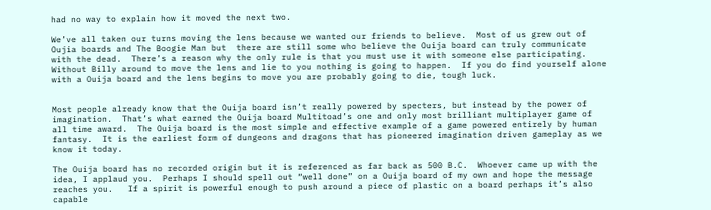had no way to explain how it moved the next two.

We’ve all taken our turns moving the lens because we wanted our friends to believe.  Most of us grew out of Oujia boards and The Boogie Man but  there are still some who believe the Ouija board can truly communicate with the dead.  There’s a reason why the only rule is that you must use it with someone else participating.  Without Billy around to move the lens and lie to you nothing is going to happen.  If you do find yourself alone with a Ouija board and the lens begins to move you are probably going to die, tough luck.


Most people already know that the Ouija board isn’t really powered by specters, but instead by the power of imagination.  That’s what earned the Ouija board Multitoad’s one and only most brilliant multiplayer game of all time award.  The Ouija board is the most simple and effective example of a game powered entirely by human fantasy.  It is the earliest form of dungeons and dragons that has pioneered imagination driven gameplay as we know it today.

The Ouija board has no recorded origin but it is referenced as far back as 500 B.C.  Whoever came up with the idea, I applaud you.  Perhaps I should spell out “well done” on a Ouija board of my own and hope the message reaches you.   If a spirit is powerful enough to push around a piece of plastic on a board perhaps it’s also capable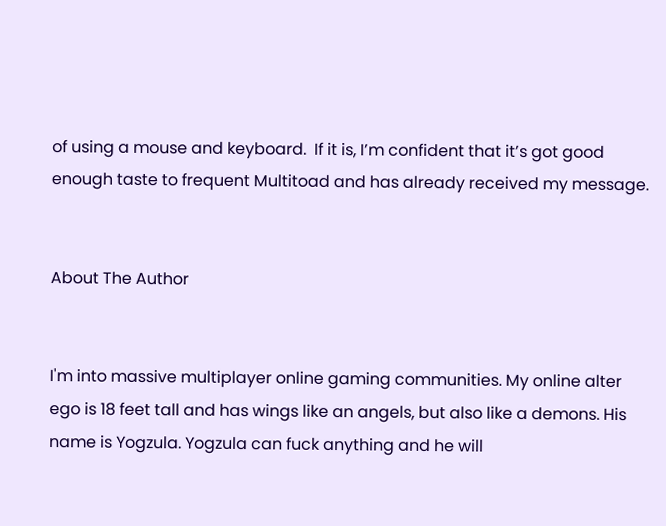of using a mouse and keyboard.  If it is, I’m confident that it’s got good enough taste to frequent Multitoad and has already received my message.


About The Author


I'm into massive multiplayer online gaming communities. My online alter ego is 18 feet tall and has wings like an angels, but also like a demons. His name is Yogzula. Yogzula can fuck anything and he will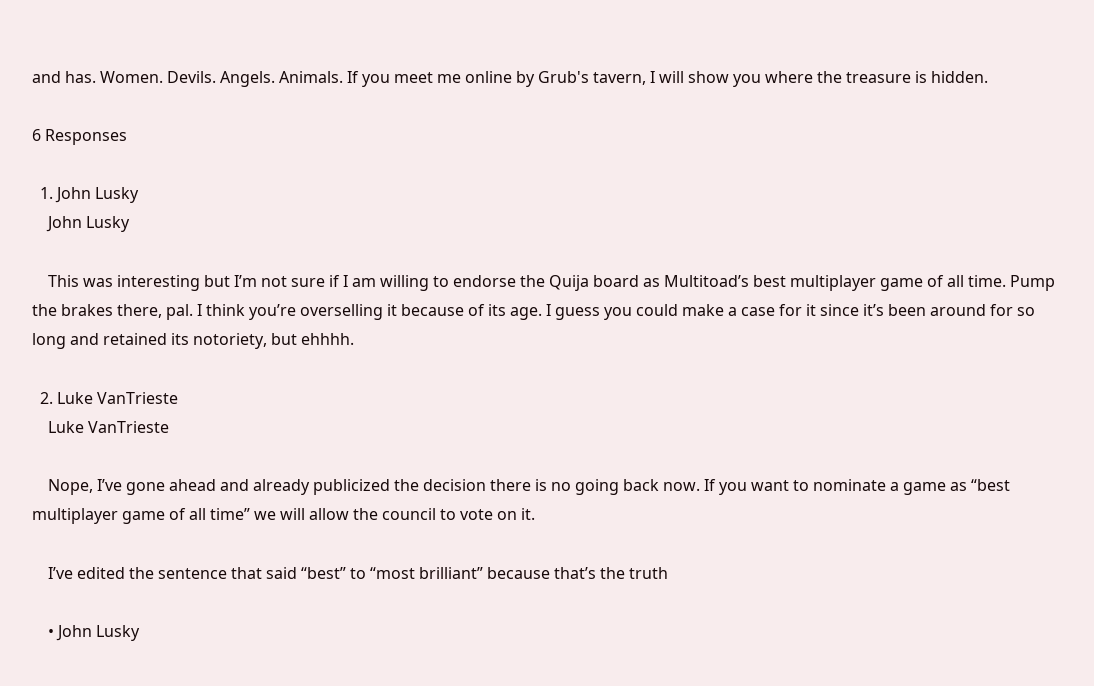and has. Women. Devils. Angels. Animals. If you meet me online by Grub's tavern, I will show you where the treasure is hidden.

6 Responses

  1. John Lusky
    John Lusky

    This was interesting but I’m not sure if I am willing to endorse the Quija board as Multitoad’s best multiplayer game of all time. Pump the brakes there, pal. I think you’re overselling it because of its age. I guess you could make a case for it since it’s been around for so long and retained its notoriety, but ehhhh.

  2. Luke VanTrieste
    Luke VanTrieste

    Nope, I’ve gone ahead and already publicized the decision there is no going back now. If you want to nominate a game as “best multiplayer game of all time” we will allow the council to vote on it.

    I’ve edited the sentence that said “best” to “most brilliant” because that’s the truth

    • John Lusky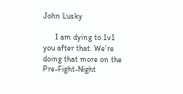John Lusky

      I am dying to 1v1 you after that. We’re doing that more on the Pre-Fight-Night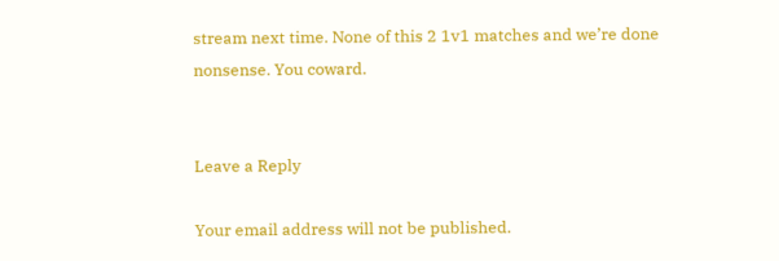stream next time. None of this 2 1v1 matches and we’re done nonsense. You coward.


Leave a Reply

Your email address will not be published.